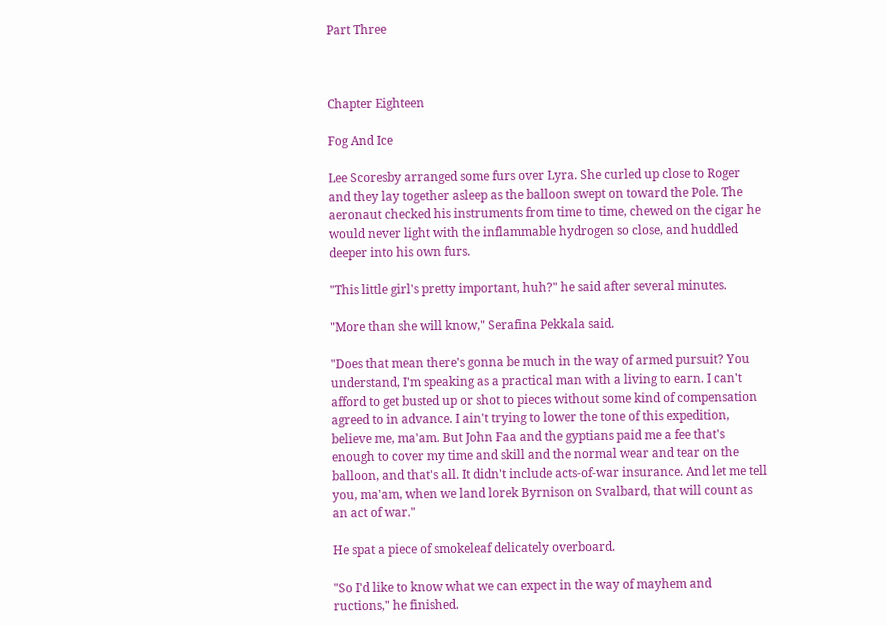Part Three



Chapter Eighteen

Fog And Ice

Lee Scoresby arranged some furs over Lyra. She curled up close to Roger and they lay together asleep as the balloon swept on toward the Pole. The aeronaut checked his instruments from time to time, chewed on the cigar he would never light with the inflammable hydrogen so close, and huddled deeper into his own furs.

"This little girl's pretty important, huh?" he said after several minutes.

"More than she will know," Serafina Pekkala said.

"Does that mean there's gonna be much in the way of armed pursuit? You understand, I'm speaking as a practical man with a living to earn. I can't afford to get busted up or shot to pieces without some kind of compensation agreed to in advance. I ain't trying to lower the tone of this expedition, believe me, ma'am. But John Faa and the gyptians paid me a fee that's enough to cover my time and skill and the normal wear and tear on the balloon, and that's all. It didn't include acts-of-war insurance. And let me tell you, ma'am, when we land lorek Byrnison on Svalbard, that will count as an act of war."

He spat a piece of smokeleaf delicately overboard.

"So I'd like to know what we can expect in the way of mayhem and ructions," he finished.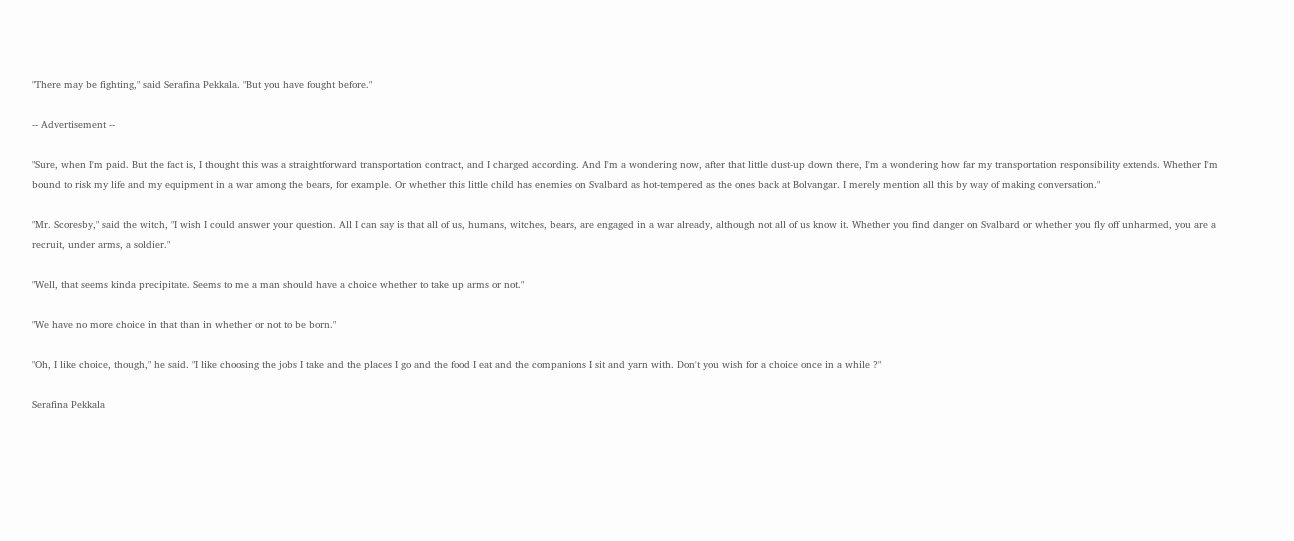"There may be fighting," said Serafina Pekkala. "But you have fought before."

-- Advertisement --

"Sure, when I'm paid. But the fact is, I thought this was a straightforward transportation contract, and I charged according. And I'm a wondering now, after that little dust-up down there, I'm a wondering how far my transportation responsibility extends. Whether I'm bound to risk my life and my equipment in a war among the bears, for example. Or whether this little child has enemies on Svalbard as hot-tempered as the ones back at Bolvangar. I merely mention all this by way of making conversation."

"Mr. Scoresby," said the witch, "I wish I could answer your question. All I can say is that all of us, humans, witches, bears, are engaged in a war already, although not all of us know it. Whether you find danger on Svalbard or whether you fly off unharmed, you are a recruit, under arms, a soldier."

"Well, that seems kinda precipitate. Seems to me a man should have a choice whether to take up arms or not."

"We have no more choice in that than in whether or not to be born."

"Oh, I like choice, though," he said. "I like choosing the jobs I take and the places I go and the food I eat and the companions I sit and yarn with. Don't you wish for a choice once in a while ?"

Serafina Pekkala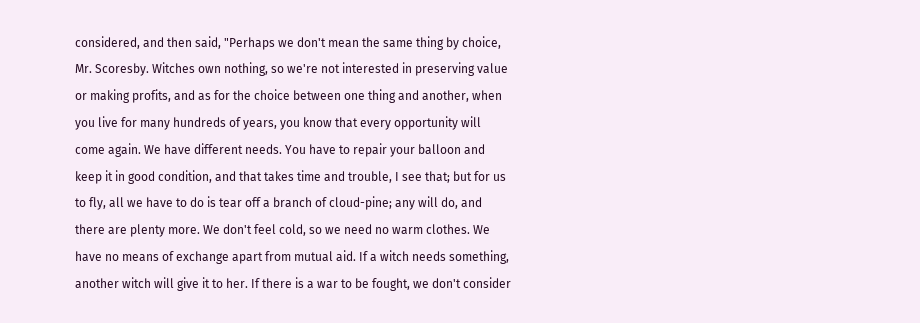considered, and then said, "Perhaps we don't mean the same thing by choice, Mr. Scoresby. Witches own nothing, so we're not interested in preserving value or making profits, and as for the choice between one thing and another, when you live for many hundreds of years, you know that every opportunity will come again. We have different needs. You have to repair your balloon and keep it in good condition, and that takes time and trouble, I see that; but for us to fly, all we have to do is tear off a branch of cloud-pine; any will do, and there are plenty more. We don't feel cold, so we need no warm clothes. We have no means of exchange apart from mutual aid. If a witch needs something, another witch will give it to her. If there is a war to be fought, we don't consider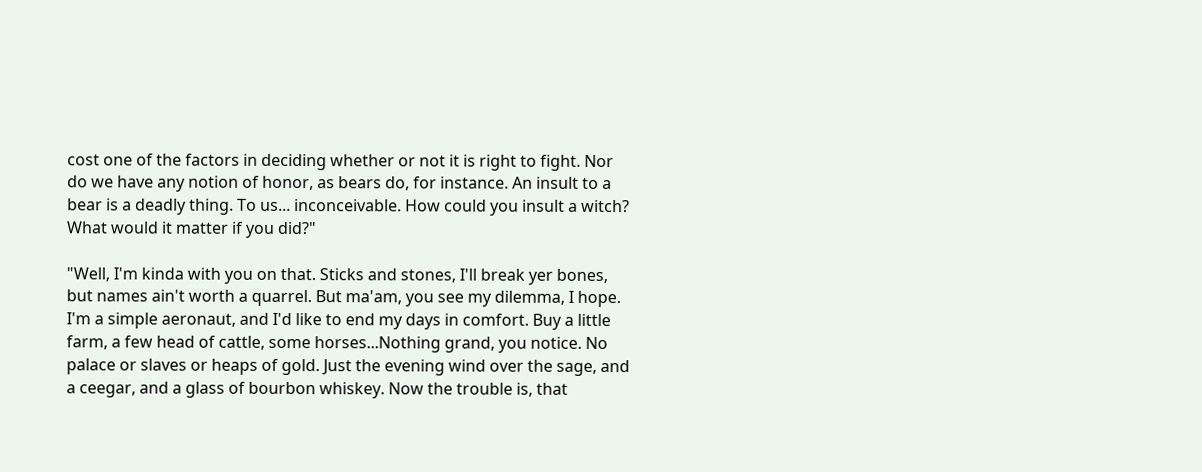cost one of the factors in deciding whether or not it is right to fight. Nor do we have any notion of honor, as bears do, for instance. An insult to a bear is a deadly thing. To us... inconceivable. How could you insult a witch? What would it matter if you did?"

"Well, I'm kinda with you on that. Sticks and stones, I'll break yer bones, but names ain't worth a quarrel. But ma'am, you see my dilemma, I hope. I'm a simple aeronaut, and I'd like to end my days in comfort. Buy a little farm, a few head of cattle, some horses...Nothing grand, you notice. No palace or slaves or heaps of gold. Just the evening wind over the sage, and a ceegar, and a glass of bourbon whiskey. Now the trouble is, that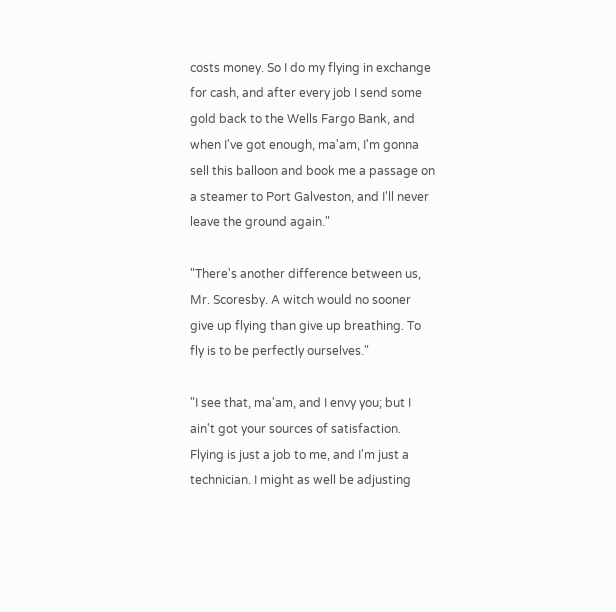costs money. So I do my flying in exchange for cash, and after every job I send some gold back to the Wells Fargo Bank, and when I've got enough, ma'am, I'm gonna sell this balloon and book me a passage on a steamer to Port Galveston, and I'll never leave the ground again."

"There's another difference between us, Mr. Scoresby. A witch would no sooner give up flying than give up breathing. To fly is to be perfectly ourselves."

"I see that, ma'am, and I envy you; but I ain't got your sources of satisfaction. Flying is just a job to me, and I'm just a technician. I might as well be adjusting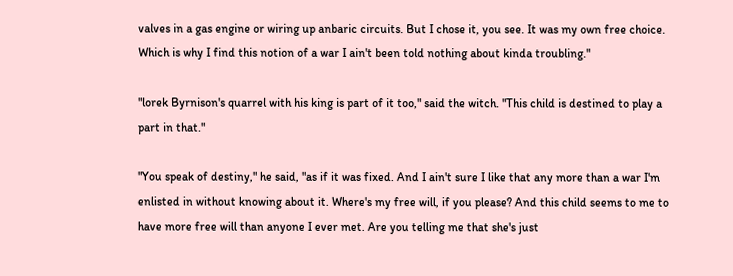valves in a gas engine or wiring up anbaric circuits. But I chose it, you see. It was my own free choice. Which is why I find this notion of a war I ain't been told nothing about kinda troubling."

"lorek Byrnison's quarrel with his king is part of it too," said the witch. "This child is destined to play a part in that."

"You speak of destiny," he said, "as if it was fixed. And I ain't sure I like that any more than a war I'm enlisted in without knowing about it. Where's my free will, if you please? And this child seems to me to have more free will than anyone I ever met. Are you telling me that she's just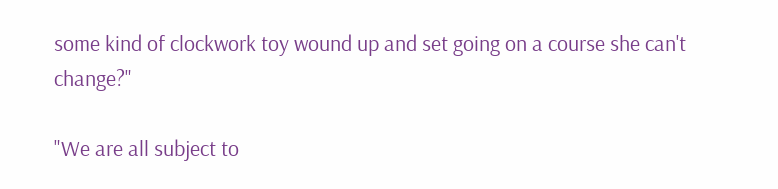some kind of clockwork toy wound up and set going on a course she can't change?"

"We are all subject to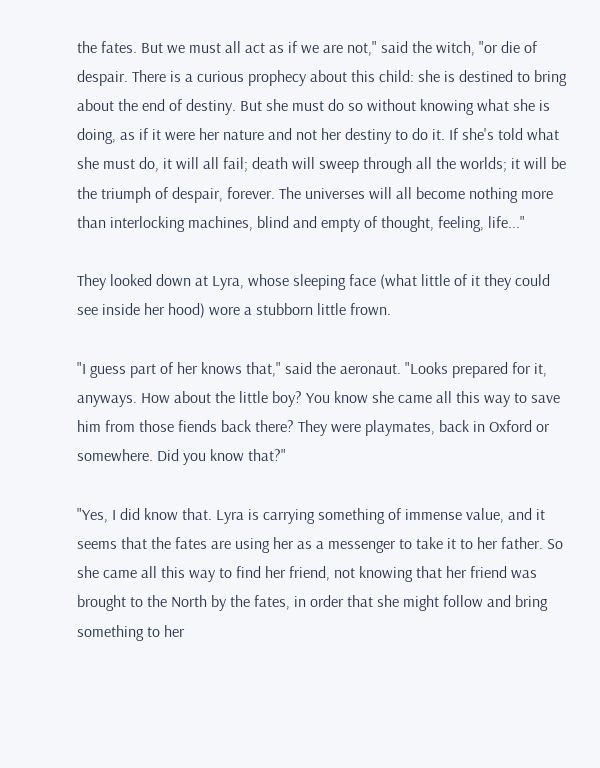the fates. But we must all act as if we are not," said the witch, "or die of despair. There is a curious prophecy about this child: she is destined to bring about the end of destiny. But she must do so without knowing what she is doing, as if it were her nature and not her destiny to do it. If she's told what she must do, it will all fail; death will sweep through all the worlds; it will be the triumph of despair, forever. The universes will all become nothing more than interlocking machines, blind and empty of thought, feeling, life..."

They looked down at Lyra, whose sleeping face (what little of it they could see inside her hood) wore a stubborn little frown.

"I guess part of her knows that," said the aeronaut. "Looks prepared for it, anyways. How about the little boy? You know she came all this way to save him from those fiends back there? They were playmates, back in Oxford or somewhere. Did you know that?"

"Yes, I did know that. Lyra is carrying something of immense value, and it seems that the fates are using her as a messenger to take it to her father. So she came all this way to find her friend, not knowing that her friend was brought to the North by the fates, in order that she might follow and bring something to her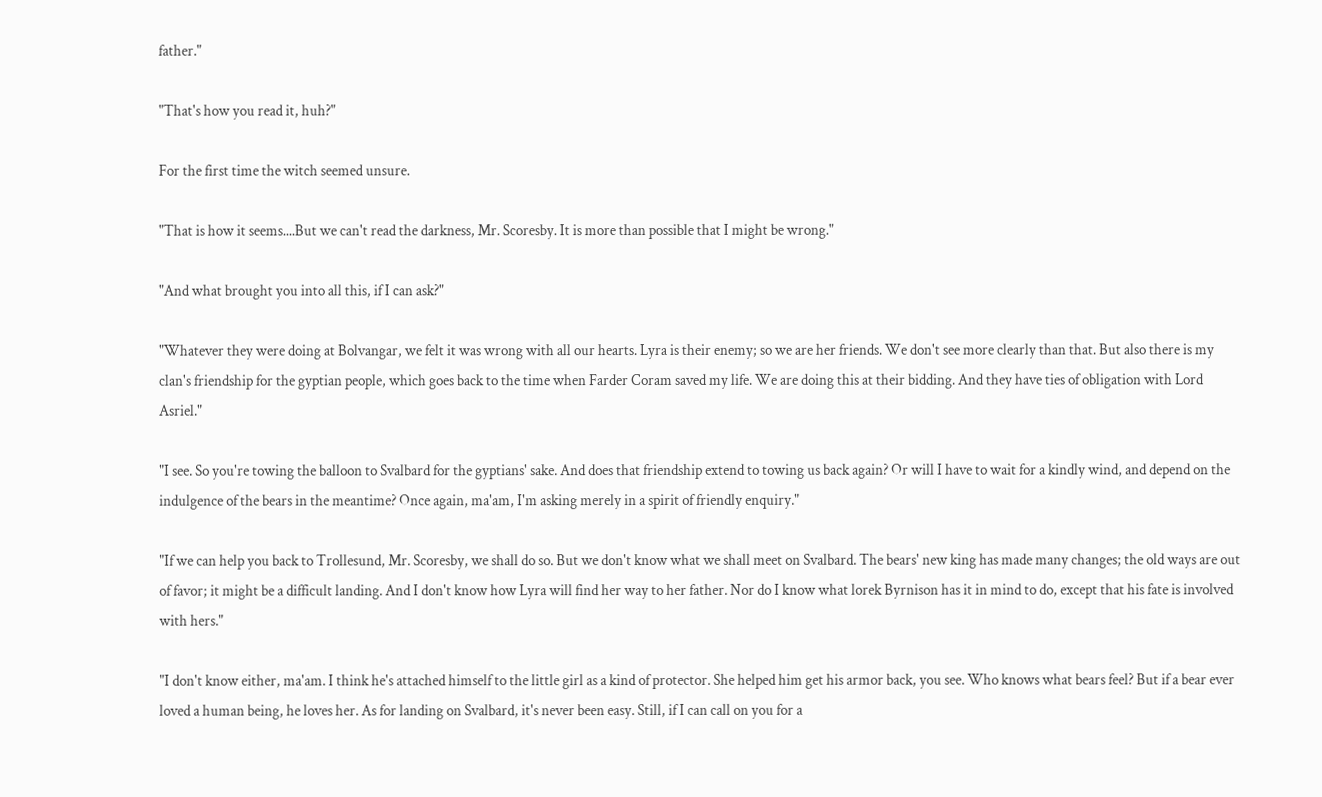father."

"That's how you read it, huh?"

For the first time the witch seemed unsure.

"That is how it seems....But we can't read the darkness, Mr. Scoresby. It is more than possible that I might be wrong."

"And what brought you into all this, if I can ask?"

"Whatever they were doing at Bolvangar, we felt it was wrong with all our hearts. Lyra is their enemy; so we are her friends. We don't see more clearly than that. But also there is my clan's friendship for the gyptian people, which goes back to the time when Farder Coram saved my life. We are doing this at their bidding. And they have ties of obligation with Lord Asriel."

"I see. So you're towing the balloon to Svalbard for the gyptians' sake. And does that friendship extend to towing us back again? Or will I have to wait for a kindly wind, and depend on the indulgence of the bears in the meantime? Once again, ma'am, I'm asking merely in a spirit of friendly enquiry."

"If we can help you back to Trollesund, Mr. Scoresby, we shall do so. But we don't know what we shall meet on Svalbard. The bears' new king has made many changes; the old ways are out of favor; it might be a difficult landing. And I don't know how Lyra will find her way to her father. Nor do I know what lorek Byrnison has it in mind to do, except that his fate is involved with hers."

"I don't know either, ma'am. I think he's attached himself to the little girl as a kind of protector. She helped him get his armor back, you see. Who knows what bears feel? But if a bear ever loved a human being, he loves her. As for landing on Svalbard, it's never been easy. Still, if I can call on you for a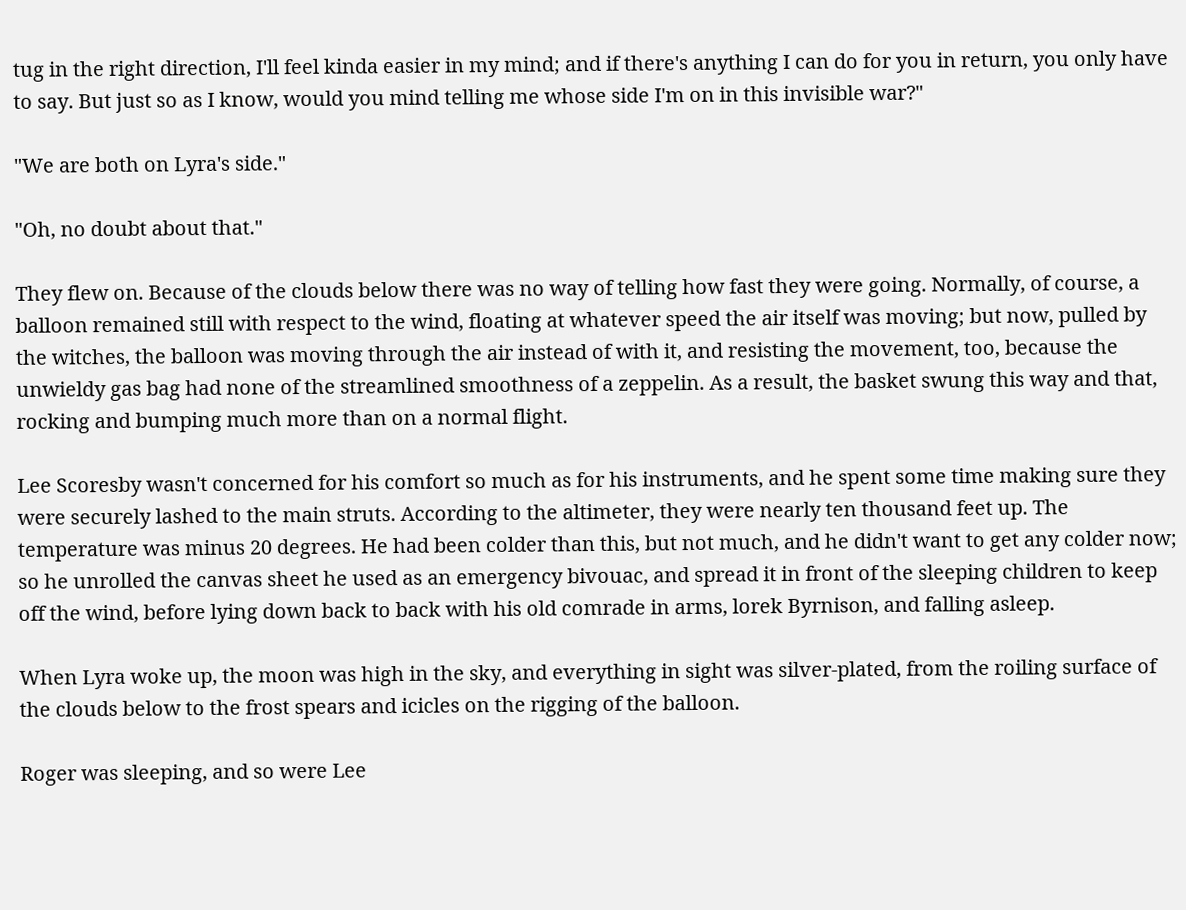tug in the right direction, I'll feel kinda easier in my mind; and if there's anything I can do for you in return, you only have to say. But just so as I know, would you mind telling me whose side I'm on in this invisible war?"

"We are both on Lyra's side."

"Oh, no doubt about that."

They flew on. Because of the clouds below there was no way of telling how fast they were going. Normally, of course, a balloon remained still with respect to the wind, floating at whatever speed the air itself was moving; but now, pulled by the witches, the balloon was moving through the air instead of with it, and resisting the movement, too, because the unwieldy gas bag had none of the streamlined smoothness of a zeppelin. As a result, the basket swung this way and that, rocking and bumping much more than on a normal flight.

Lee Scoresby wasn't concerned for his comfort so much as for his instruments, and he spent some time making sure they were securely lashed to the main struts. According to the altimeter, they were nearly ten thousand feet up. The temperature was minus 20 degrees. He had been colder than this, but not much, and he didn't want to get any colder now; so he unrolled the canvas sheet he used as an emergency bivouac, and spread it in front of the sleeping children to keep off the wind, before lying down back to back with his old comrade in arms, lorek Byrnison, and falling asleep.

When Lyra woke up, the moon was high in the sky, and everything in sight was silver-plated, from the roiling surface of the clouds below to the frost spears and icicles on the rigging of the balloon.

Roger was sleeping, and so were Lee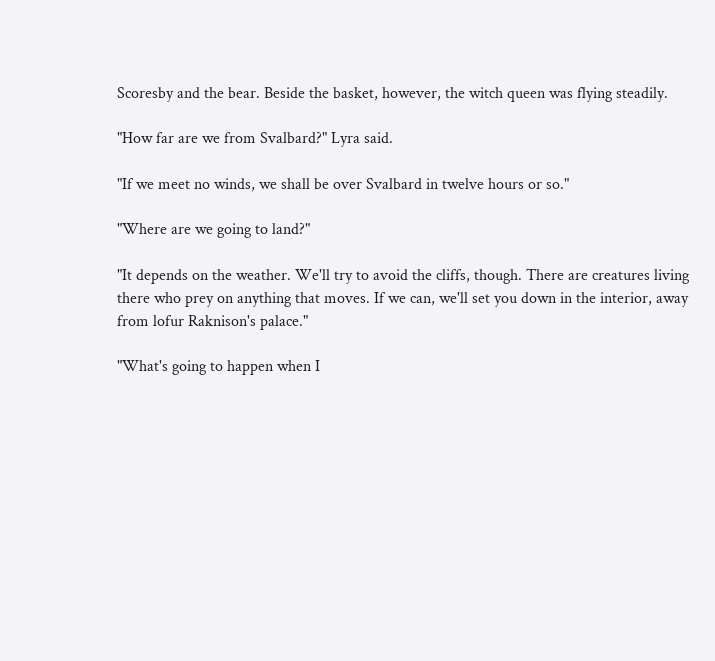Scoresby and the bear. Beside the basket, however, the witch queen was flying steadily.

"How far are we from Svalbard?" Lyra said.

"If we meet no winds, we shall be over Svalbard in twelve hours or so."

"Where are we going to land?"

"It depends on the weather. We'll try to avoid the cliffs, though. There are creatures living there who prey on anything that moves. If we can, we'll set you down in the interior, away from lofur Raknison's palace."

"What's going to happen when I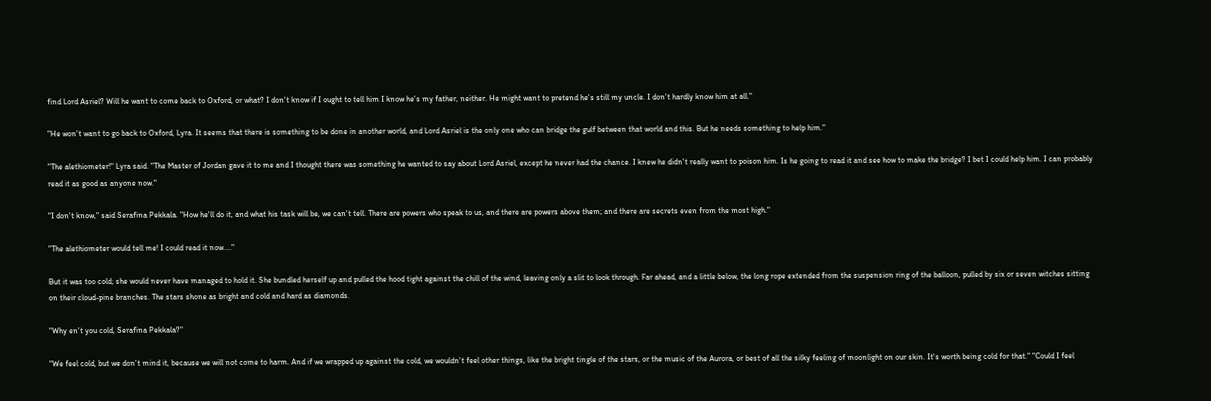find Lord Asriel? Will he want to come back to Oxford, or what? I don't know if I ought to tell him I know he's my father, neither. He might want to pretend he's still my uncle. I don't hardly know him at all."

"He won't want to go back to Oxford, Lyra. It seems that there is something to be done in another world, and Lord Asriel is the only one who can bridge the gulf between that world and this. But he needs something to help him."

"The alethiometer!" Lyra said. "The Master of Jordan gave it to me and I thought there was something he wanted to say about Lord Asriel, except he never had the chance. I knew he didn't really want to poison him. Is he going to read it and see how to make the bridge? I bet I could help him. I can probably read it as good as anyone now."

"I don't know," said Serafina Pekkala. "How he'll do it, and what his task will be, we can't tell. There are powers who speak to us, and there are powers above them; and there are secrets even from the most high."

"The alethiometer would tell me! I could read it now...."

But it was too cold; she would never have managed to hold it. She bundled herself up and pulled the hood tight against the chill of the wind, leaving only a slit to look through. Far ahead, and a little below, the long rope extended from the suspension ring of the balloon, pulled by six or seven witches sitting on their cloud-pine branches. The stars shone as bright and cold and hard as diamonds.

"Why en't you cold, Serafina Pekkala?"

"We feel cold, but we don't mind it, because we will not come to harm. And if we wrapped up against the cold, we wouldn't feel other things, like the bright tingle of the stars, or the music of the Aurora, or best of all the silky feeling of moonlight on our skin. It's worth being cold for that." "Could I feel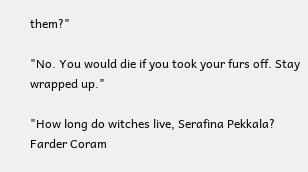them?"

"No. You would die if you took your furs off. Stay wrapped up."

"How long do witches live, Serafina Pekkala? Farder Coram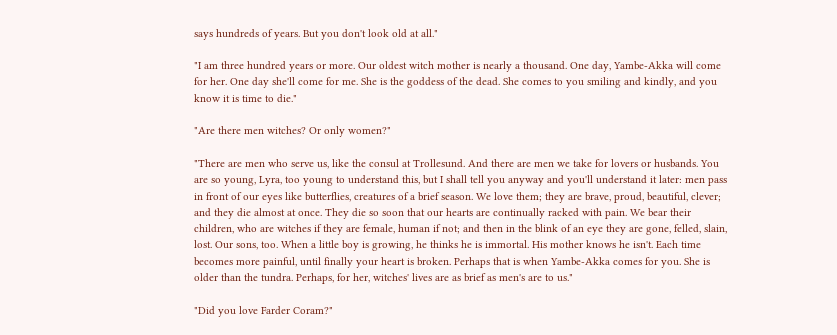says hundreds of years. But you don't look old at all."

"I am three hundred years or more. Our oldest witch mother is nearly a thousand. One day, Yambe-Akka will come for her. One day she'll come for me. She is the goddess of the dead. She comes to you smiling and kindly, and you know it is time to die."

"Are there men witches? Or only women?"

"There are men who serve us, like the consul at Trollesund. And there are men we take for lovers or husbands. You are so young, Lyra, too young to understand this, but I shall tell you anyway and you'll understand it later: men pass in front of our eyes like butterflies, creatures of a brief season. We love them; they are brave, proud, beautiful, clever; and they die almost at once. They die so soon that our hearts are continually racked with pain. We bear their children, who are witches if they are female, human if not; and then in the blink of an eye they are gone, felled, slain, lost. Our sons, too. When a little boy is growing, he thinks he is immortal. His mother knows he isn't. Each time becomes more painful, until finally your heart is broken. Perhaps that is when Yambe-Akka comes for you. She is older than the tundra. Perhaps, for her, witches' lives are as brief as men's are to us."

"Did you love Farder Coram?"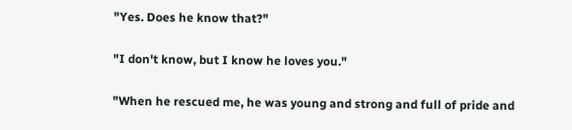"Yes. Does he know that?"

"I don't know, but I know he loves you."

"When he rescued me, he was young and strong and full of pride and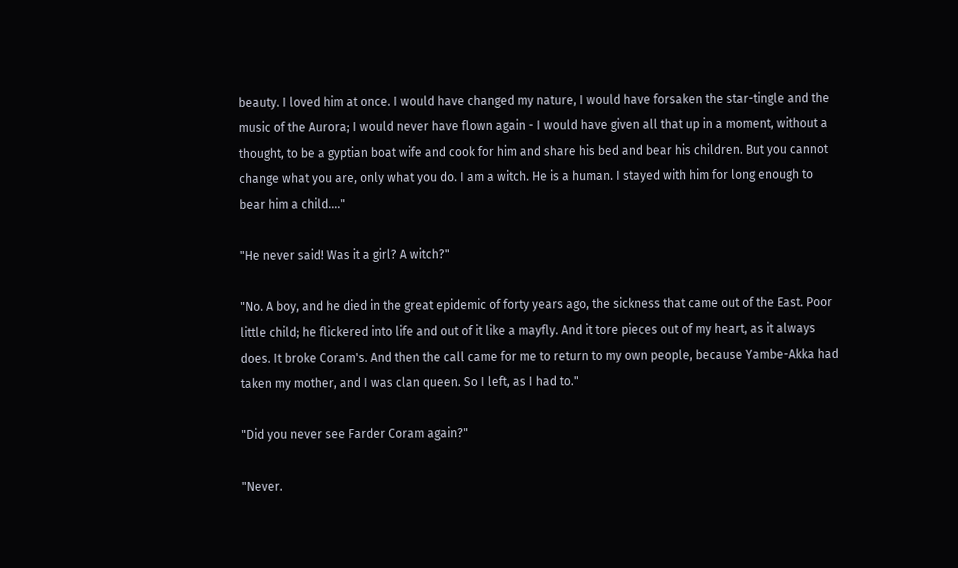beauty. I loved him at once. I would have changed my nature, I would have forsaken the star-tingle and the music of the Aurora; I would never have flown again - I would have given all that up in a moment, without a thought, to be a gyptian boat wife and cook for him and share his bed and bear his children. But you cannot change what you are, only what you do. I am a witch. He is a human. I stayed with him for long enough to bear him a child...."

"He never said! Was it a girl? A witch?"

"No. A boy, and he died in the great epidemic of forty years ago, the sickness that came out of the East. Poor little child; he flickered into life and out of it like a mayfly. And it tore pieces out of my heart, as it always does. It broke Coram's. And then the call came for me to return to my own people, because Yambe-Akka had taken my mother, and I was clan queen. So I left, as I had to."

"Did you never see Farder Coram again?"

"Never.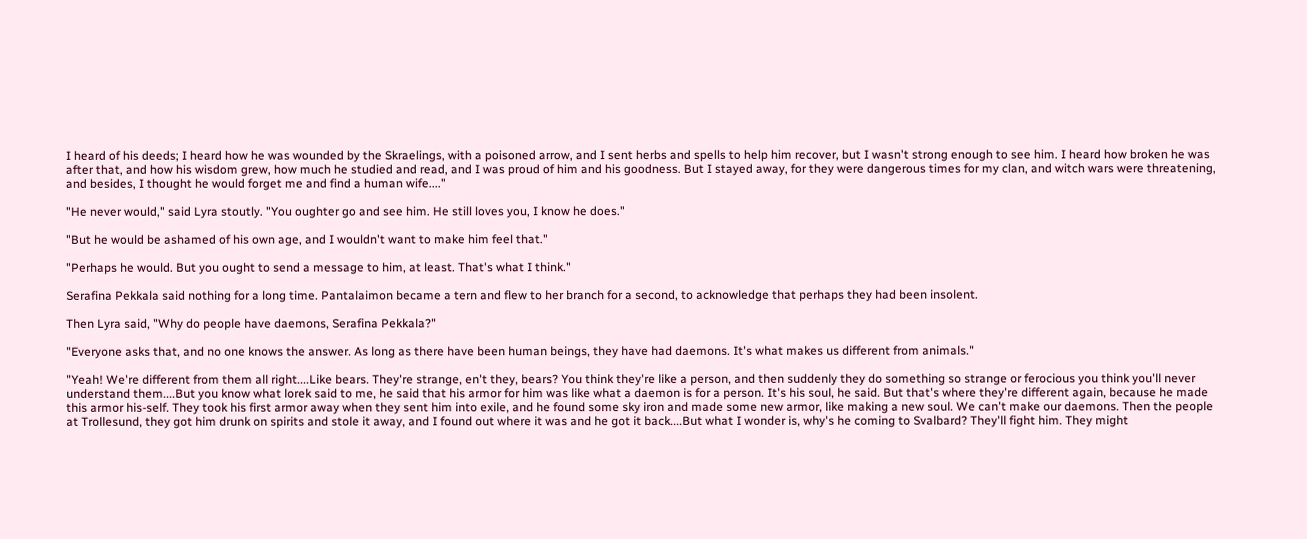I heard of his deeds; I heard how he was wounded by the Skraelings, with a poisoned arrow, and I sent herbs and spells to help him recover, but I wasn't strong enough to see him. I heard how broken he was after that, and how his wisdom grew, how much he studied and read, and I was proud of him and his goodness. But I stayed away, for they were dangerous times for my clan, and witch wars were threatening, and besides, I thought he would forget me and find a human wife...."

"He never would," said Lyra stoutly. "You oughter go and see him. He still loves you, I know he does."

"But he would be ashamed of his own age, and I wouldn't want to make him feel that."

"Perhaps he would. But you ought to send a message to him, at least. That's what I think."

Serafina Pekkala said nothing for a long time. Pantalaimon became a tern and flew to her branch for a second, to acknowledge that perhaps they had been insolent.

Then Lyra said, "Why do people have daemons, Serafina Pekkala?"

"Everyone asks that, and no one knows the answer. As long as there have been human beings, they have had daemons. It's what makes us different from animals."

"Yeah! We're different from them all right....Like bears. They're strange, en't they, bears? You think they're like a person, and then suddenly they do something so strange or ferocious you think you'll never understand them....But you know what lorek said to me, he said that his armor for him was like what a daemon is for a person. It's his soul, he said. But that's where they're different again, because he made this armor his-self. They took his first armor away when they sent him into exile, and he found some sky iron and made some new armor, like making a new soul. We can't make our daemons. Then the people at Trollesund, they got him drunk on spirits and stole it away, and I found out where it was and he got it back....But what I wonder is, why's he coming to Svalbard? They'll fight him. They might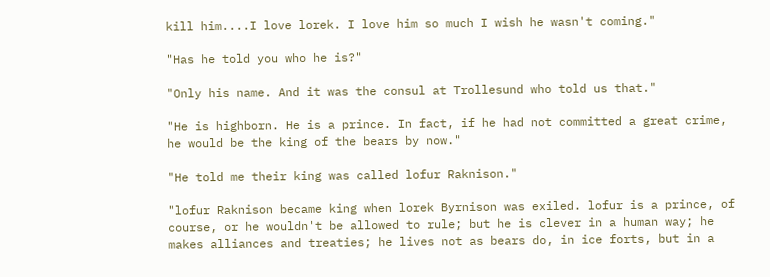kill him....I love lorek. I love him so much I wish he wasn't coming."

"Has he told you who he is?"

"Only his name. And it was the consul at Trollesund who told us that."

"He is highborn. He is a prince. In fact, if he had not committed a great crime, he would be the king of the bears by now."

"He told me their king was called lofur Raknison."

"lofur Raknison became king when lorek Byrnison was exiled. lofur is a prince, of course, or he wouldn't be allowed to rule; but he is clever in a human way; he makes alliances and treaties; he lives not as bears do, in ice forts, but in a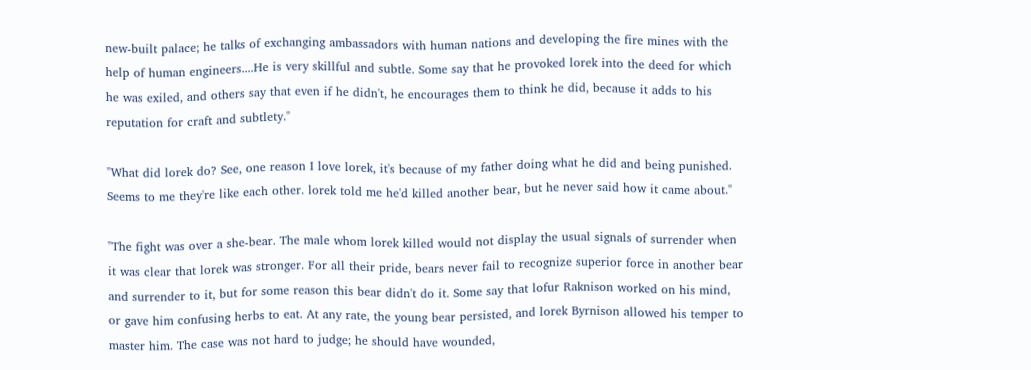new-built palace; he talks of exchanging ambassadors with human nations and developing the fire mines with the help of human engineers....He is very skillful and subtle. Some say that he provoked lorek into the deed for which he was exiled, and others say that even if he didn't, he encourages them to think he did, because it adds to his reputation for craft and subtlety."

"What did lorek do? See, one reason I love lorek, it's because of my father doing what he did and being punished. Seems to me they're like each other. lorek told me he'd killed another bear, but he never said how it came about."

"The fight was over a she-bear. The male whom lorek killed would not display the usual signals of surrender when it was clear that lorek was stronger. For all their pride, bears never fail to recognize superior force in another bear and surrender to it, but for some reason this bear didn't do it. Some say that lofur Raknison worked on his mind, or gave him confusing herbs to eat. At any rate, the young bear persisted, and lorek Byrnison allowed his temper to master him. The case was not hard to judge; he should have wounded,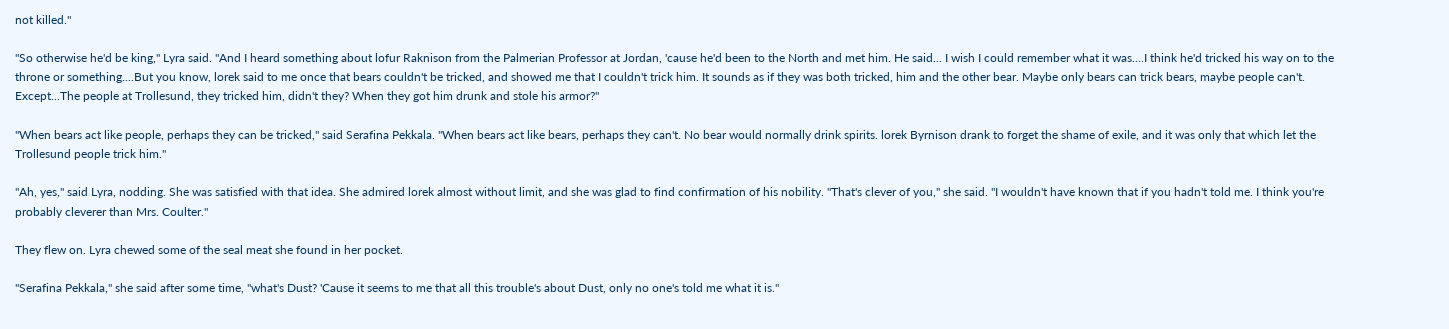not killed."

"So otherwise he'd be king," Lyra said. "And I heard something about lofur Raknison from the Palmerian Professor at Jordan, 'cause he'd been to the North and met him. He said... I wish I could remember what it was....I think he'd tricked his way on to the throne or something....But you know, lorek said to me once that bears couldn't be tricked, and showed me that I couldn't trick him. It sounds as if they was both tricked, him and the other bear. Maybe only bears can trick bears, maybe people can't. Except...The people at Trollesund, they tricked him, didn't they? When they got him drunk and stole his armor?"

"When bears act like people, perhaps they can be tricked," said Serafina Pekkala. "When bears act like bears, perhaps they can't. No bear would normally drink spirits. lorek Byrnison drank to forget the shame of exile, and it was only that which let the Trollesund people trick him."

"Ah, yes," said Lyra, nodding. She was satisfied with that idea. She admired lorek almost without limit, and she was glad to find confirmation of his nobility. "That's clever of you," she said. "I wouldn't have known that if you hadn't told me. I think you're probably cleverer than Mrs. Coulter."

They flew on. Lyra chewed some of the seal meat she found in her pocket.

"Serafina Pekkala," she said after some time, "what's Dust? 'Cause it seems to me that all this trouble's about Dust, only no one's told me what it is."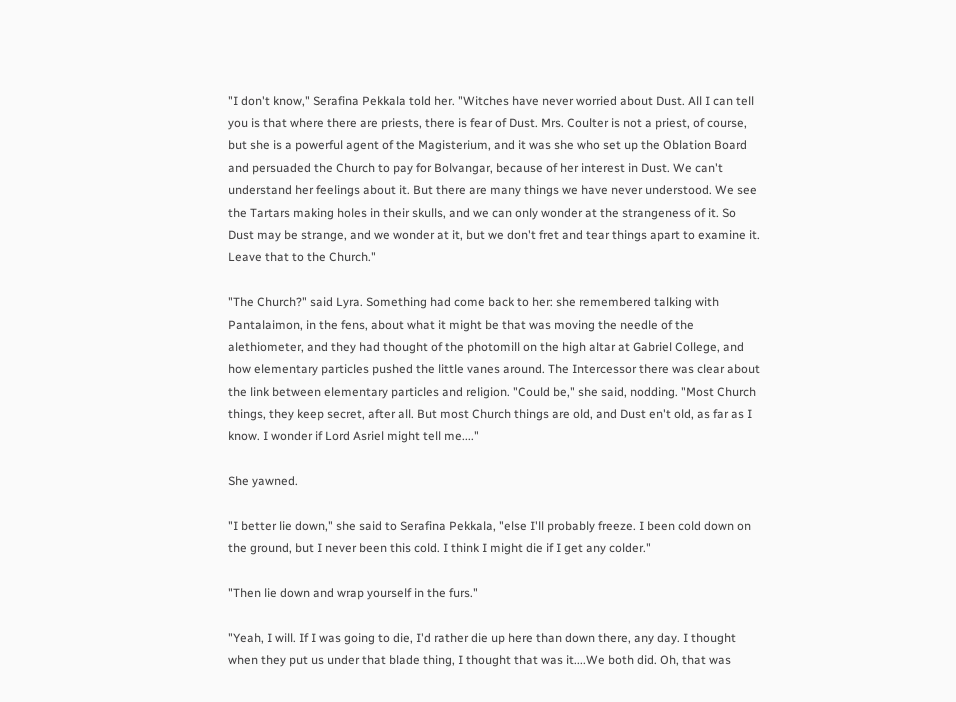"I don't know," Serafina Pekkala told her. "Witches have never worried about Dust. All I can tell you is that where there are priests, there is fear of Dust. Mrs. Coulter is not a priest, of course, but she is a powerful agent of the Magisterium, and it was she who set up the Oblation Board and persuaded the Church to pay for Bolvangar, because of her interest in Dust. We can't understand her feelings about it. But there are many things we have never understood. We see the Tartars making holes in their skulls, and we can only wonder at the strangeness of it. So Dust may be strange, and we wonder at it, but we don't fret and tear things apart to examine it. Leave that to the Church."

"The Church?" said Lyra. Something had come back to her: she remembered talking with Pantalaimon, in the fens, about what it might be that was moving the needle of the alethiometer, and they had thought of the photomill on the high altar at Gabriel College, and how elementary particles pushed the little vanes around. The Intercessor there was clear about the link between elementary particles and religion. "Could be," she said, nodding. "Most Church things, they keep secret, after all. But most Church things are old, and Dust en't old, as far as I know. I wonder if Lord Asriel might tell me...."

She yawned.

"I better lie down," she said to Serafina Pekkala, "else I'll probably freeze. I been cold down on the ground, but I never been this cold. I think I might die if I get any colder."

"Then lie down and wrap yourself in the furs."

"Yeah, I will. If I was going to die, I'd rather die up here than down there, any day. I thought when they put us under that blade thing, I thought that was it....We both did. Oh, that was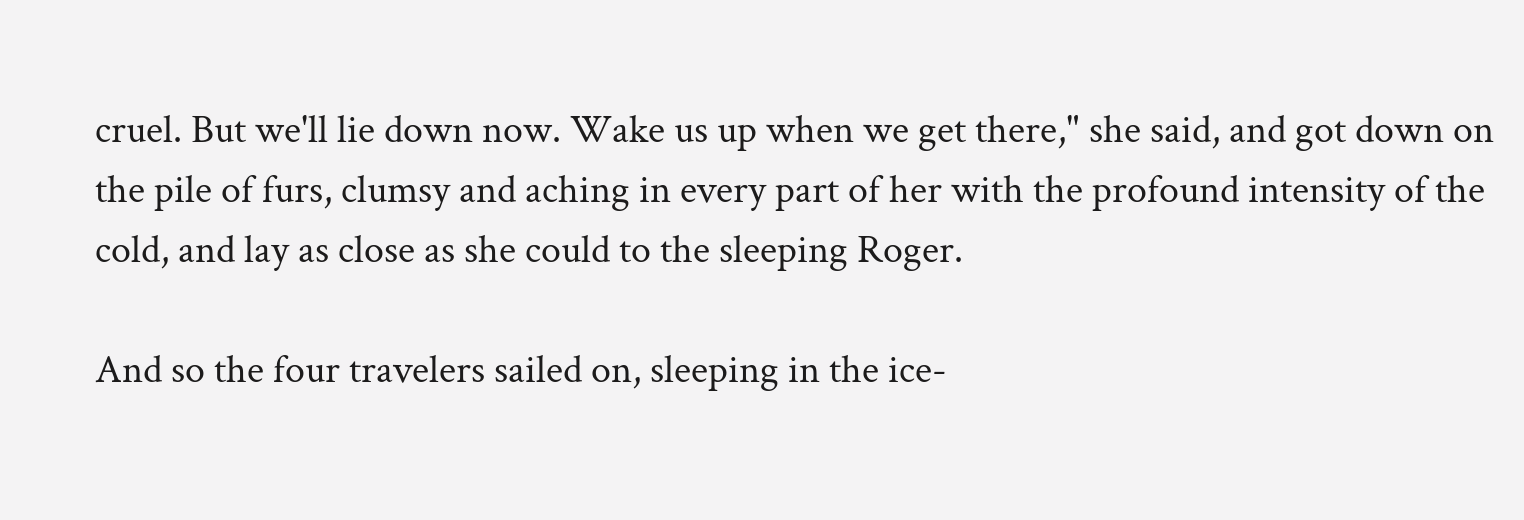cruel. But we'll lie down now. Wake us up when we get there," she said, and got down on the pile of furs, clumsy and aching in every part of her with the profound intensity of the cold, and lay as close as she could to the sleeping Roger.

And so the four travelers sailed on, sleeping in the ice-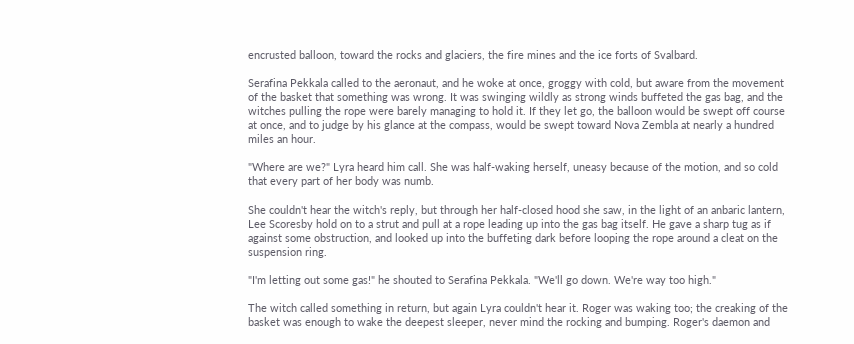encrusted balloon, toward the rocks and glaciers, the fire mines and the ice forts of Svalbard.

Serafina Pekkala called to the aeronaut, and he woke at once, groggy with cold, but aware from the movement of the basket that something was wrong. It was swinging wildly as strong winds buffeted the gas bag, and the witches pulling the rope were barely managing to hold it. If they let go, the balloon would be swept off course at once, and to judge by his glance at the compass, would be swept toward Nova Zembla at nearly a hundred miles an hour.

"Where are we?" Lyra heard him call. She was half-waking herself, uneasy because of the motion, and so cold that every part of her body was numb.

She couldn't hear the witch's reply, but through her half-closed hood she saw, in the light of an anbaric lantern, Lee Scoresby hold on to a strut and pull at a rope leading up into the gas bag itself. He gave a sharp tug as if against some obstruction, and looked up into the buffeting dark before looping the rope around a cleat on the suspension ring.

"I'm letting out some gas!" he shouted to Serafina Pekkala. "We'll go down. We're way too high."

The witch called something in return, but again Lyra couldn't hear it. Roger was waking too; the creaking of the basket was enough to wake the deepest sleeper, never mind the rocking and bumping. Roger's daemon and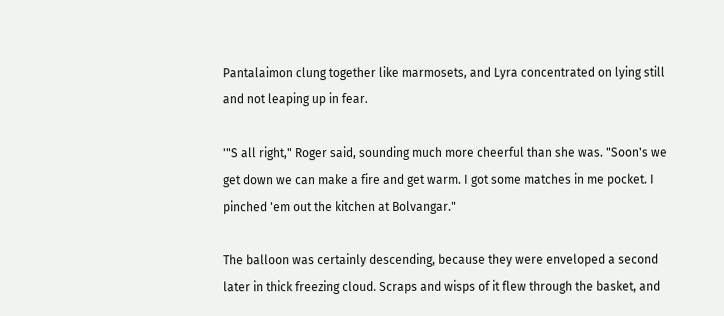Pantalaimon clung together like marmosets, and Lyra concentrated on lying still and not leaping up in fear.

'"S all right," Roger said, sounding much more cheerful than she was. "Soon's we get down we can make a fire and get warm. I got some matches in me pocket. I pinched 'em out the kitchen at Bolvangar."

The balloon was certainly descending, because they were enveloped a second later in thick freezing cloud. Scraps and wisps of it flew through the basket, and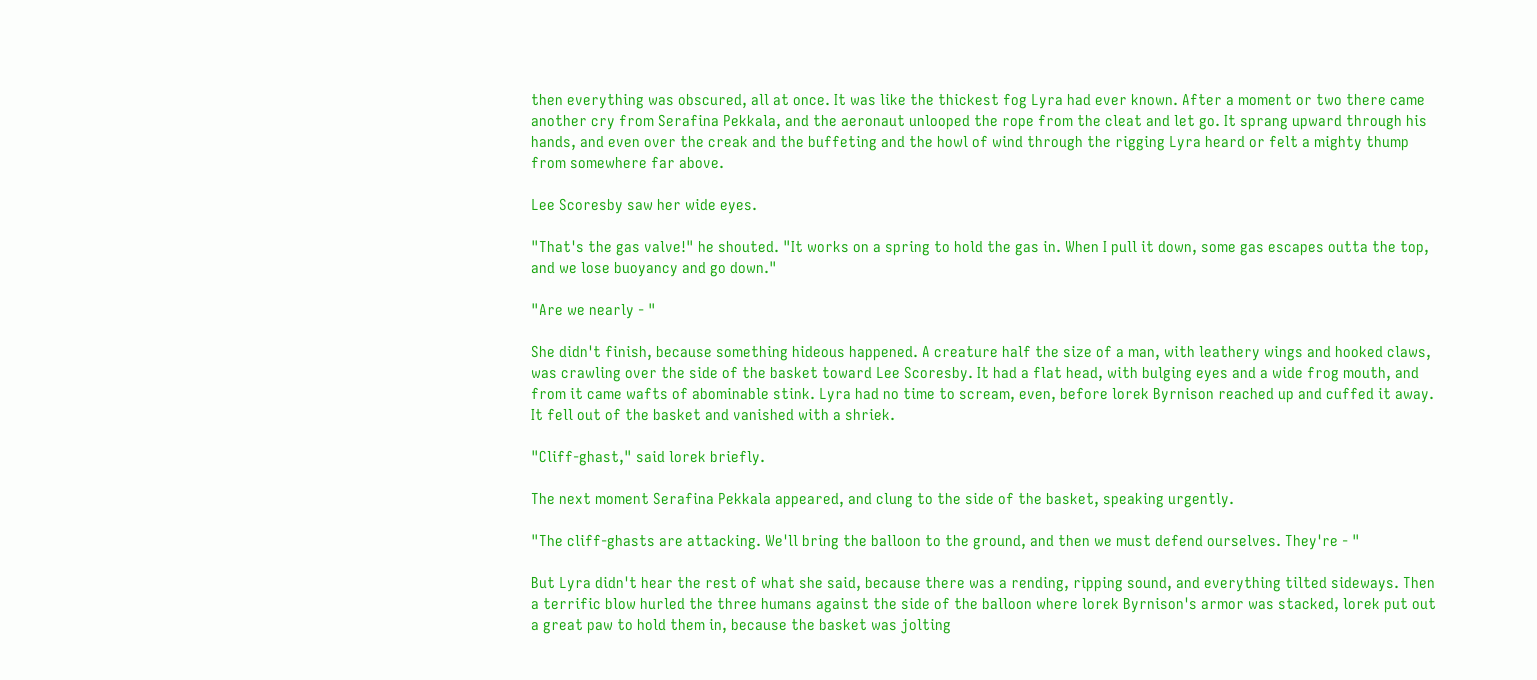then everything was obscured, all at once. It was like the thickest fog Lyra had ever known. After a moment or two there came another cry from Serafina Pekkala, and the aeronaut unlooped the rope from the cleat and let go. It sprang upward through his hands, and even over the creak and the buffeting and the howl of wind through the rigging Lyra heard or felt a mighty thump from somewhere far above.

Lee Scoresby saw her wide eyes.

"That's the gas valve!" he shouted. "It works on a spring to hold the gas in. When I pull it down, some gas escapes outta the top, and we lose buoyancy and go down."

"Are we nearly - "

She didn't finish, because something hideous happened. A creature half the size of a man, with leathery wings and hooked claws, was crawling over the side of the basket toward Lee Scoresby. It had a flat head, with bulging eyes and a wide frog mouth, and from it came wafts of abominable stink. Lyra had no time to scream, even, before lorek Byrnison reached up and cuffed it away. It fell out of the basket and vanished with a shriek.

"Cliff-ghast," said lorek briefly.

The next moment Serafina Pekkala appeared, and clung to the side of the basket, speaking urgently.

"The cliff-ghasts are attacking. We'll bring the balloon to the ground, and then we must defend ourselves. They're - "

But Lyra didn't hear the rest of what she said, because there was a rending, ripping sound, and everything tilted sideways. Then a terrific blow hurled the three humans against the side of the balloon where lorek Byrnison's armor was stacked, lorek put out a great paw to hold them in, because the basket was jolting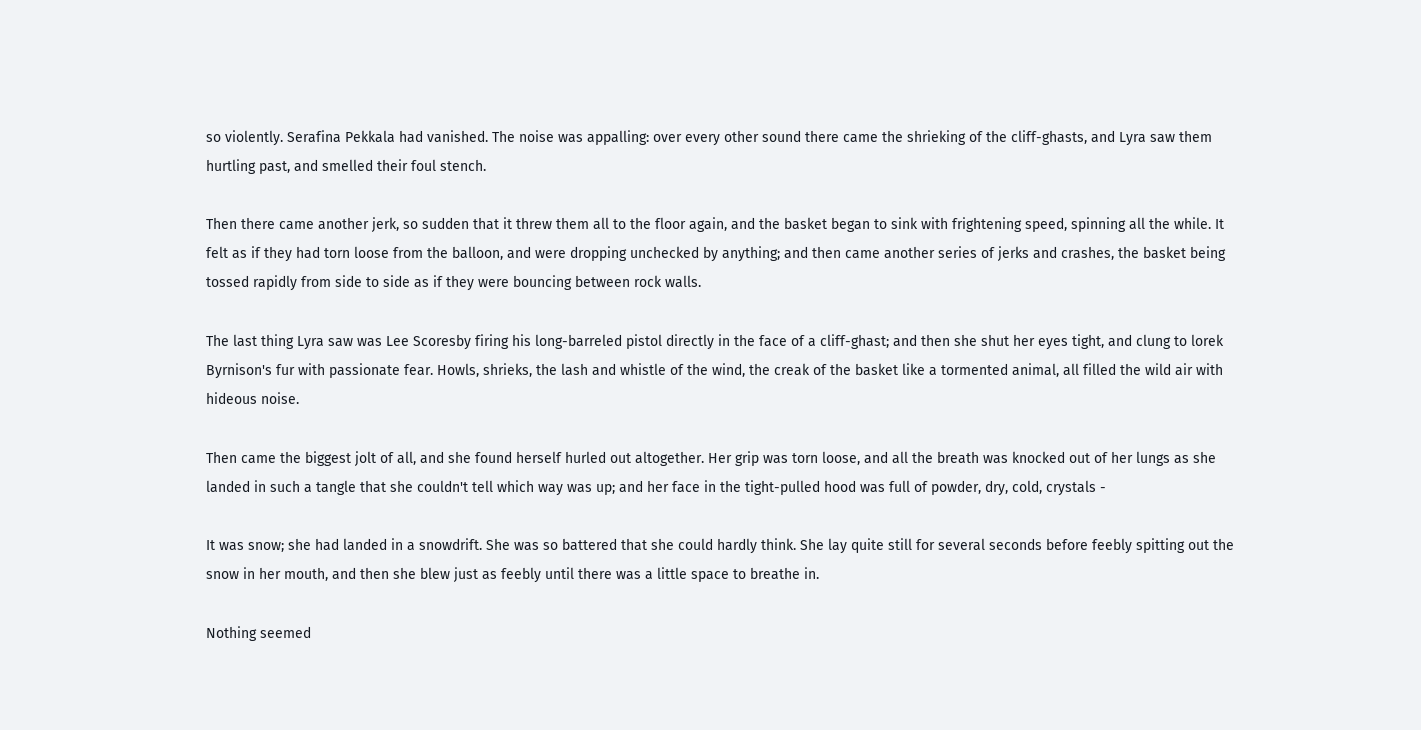so violently. Serafina Pekkala had vanished. The noise was appalling: over every other sound there came the shrieking of the cliff-ghasts, and Lyra saw them hurtling past, and smelled their foul stench.

Then there came another jerk, so sudden that it threw them all to the floor again, and the basket began to sink with frightening speed, spinning all the while. It felt as if they had torn loose from the balloon, and were dropping unchecked by anything; and then came another series of jerks and crashes, the basket being tossed rapidly from side to side as if they were bouncing between rock walls.

The last thing Lyra saw was Lee Scoresby firing his long-barreled pistol directly in the face of a cliff-ghast; and then she shut her eyes tight, and clung to lorek Byrnison's fur with passionate fear. Howls, shrieks, the lash and whistle of the wind, the creak of the basket like a tormented animal, all filled the wild air with hideous noise.

Then came the biggest jolt of all, and she found herself hurled out altogether. Her grip was torn loose, and all the breath was knocked out of her lungs as she landed in such a tangle that she couldn't tell which way was up; and her face in the tight-pulled hood was full of powder, dry, cold, crystals -

It was snow; she had landed in a snowdrift. She was so battered that she could hardly think. She lay quite still for several seconds before feebly spitting out the snow in her mouth, and then she blew just as feebly until there was a little space to breathe in.

Nothing seemed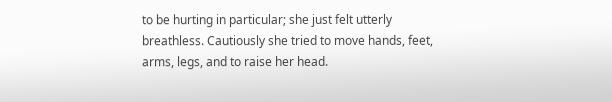to be hurting in particular; she just felt utterly breathless. Cautiously she tried to move hands, feet, arms, legs, and to raise her head.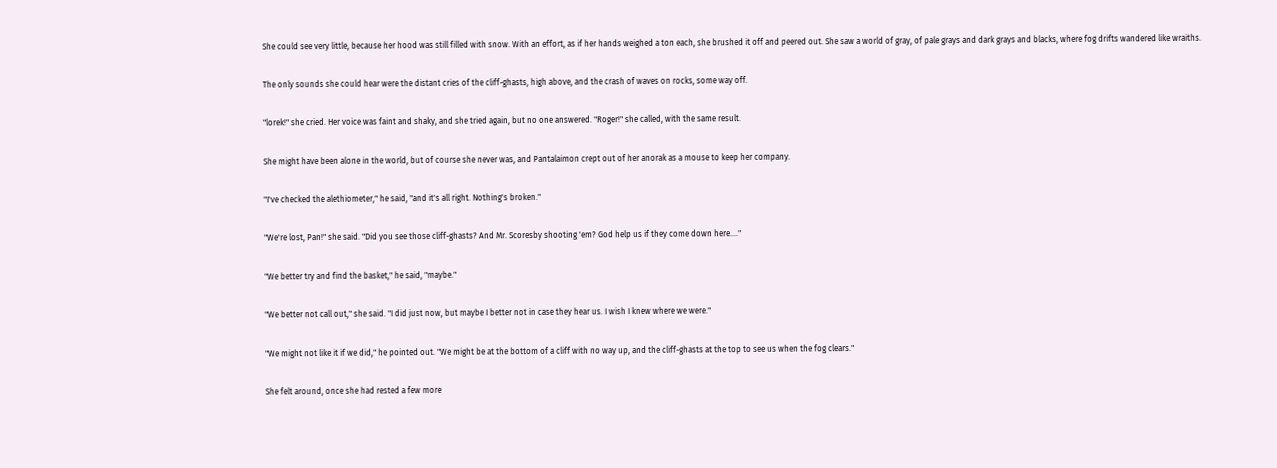She could see very little, because her hood was still filled with snow. With an effort, as if her hands weighed a ton each, she brushed it off and peered out. She saw a world of gray, of pale grays and dark grays and blacks, where fog drifts wandered like wraiths.

The only sounds she could hear were the distant cries of the cliff-ghasts, high above, and the crash of waves on rocks, some way off.

"lorek!" she cried. Her voice was faint and shaky, and she tried again, but no one answered. "Roger!" she called, with the same result.

She might have been alone in the world, but of course she never was, and Pantalaimon crept out of her anorak as a mouse to keep her company.

"I've checked the alethiometer," he said, "and it's all right. Nothing's broken."

"We're lost, Pan!" she said. "Did you see those cliff-ghasts? And Mr. Scoresby shooting 'em? God help us if they come down here...."

"We better try and find the basket," he said, "maybe."

"We better not call out," she said. "I did just now, but maybe I better not in case they hear us. I wish I knew where we were."

"We might not like it if we did," he pointed out. "We might be at the bottom of a cliff with no way up, and the cliff-ghasts at the top to see us when the fog clears."

She felt around, once she had rested a few more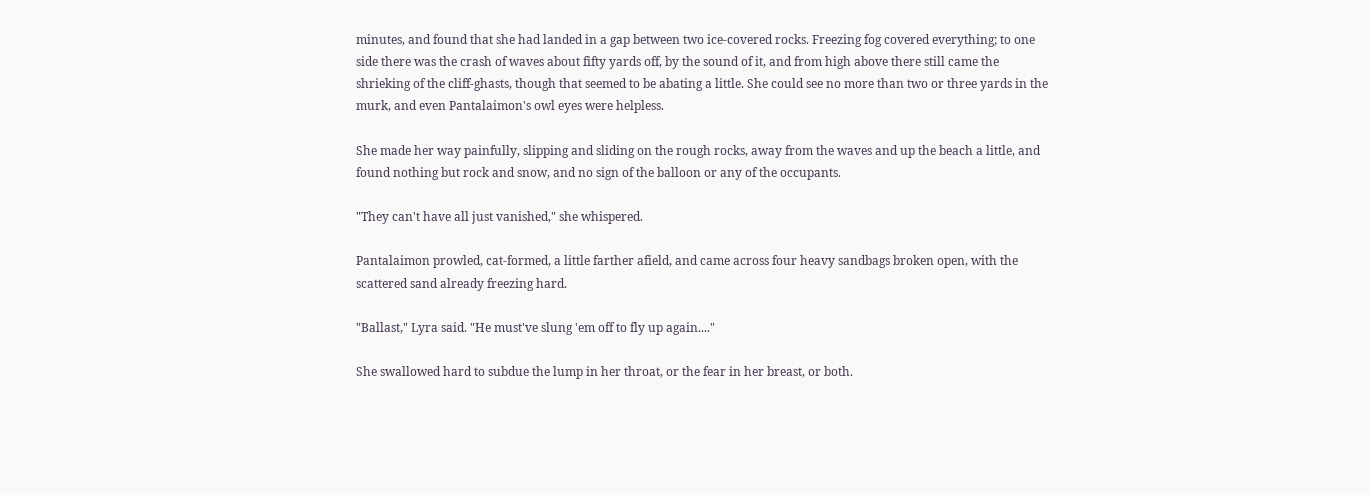minutes, and found that she had landed in a gap between two ice-covered rocks. Freezing fog covered everything; to one side there was the crash of waves about fifty yards off, by the sound of it, and from high above there still came the shrieking of the cliff-ghasts, though that seemed to be abating a little. She could see no more than two or three yards in the murk, and even Pantalaimon's owl eyes were helpless.

She made her way painfully, slipping and sliding on the rough rocks, away from the waves and up the beach a little, and found nothing but rock and snow, and no sign of the balloon or any of the occupants.

"They can't have all just vanished," she whispered.

Pantalaimon prowled, cat-formed, a little farther afield, and came across four heavy sandbags broken open, with the scattered sand already freezing hard.

"Ballast," Lyra said. "He must've slung 'em off to fly up again...."

She swallowed hard to subdue the lump in her throat, or the fear in her breast, or both.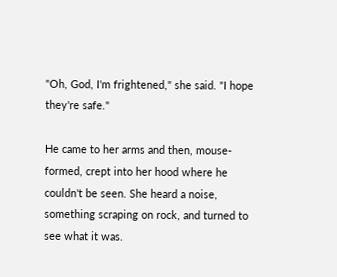"Oh, God, I'm frightened," she said. "I hope they're safe."

He came to her arms and then, mouse-formed, crept into her hood where he couldn't be seen. She heard a noise, something scraping on rock, and turned to see what it was.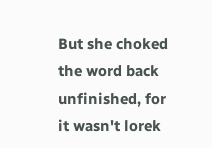But she choked the word back unfinished, for it wasn't lorek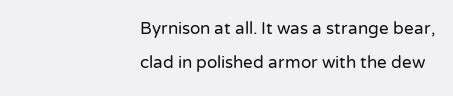Byrnison at all. It was a strange bear, clad in polished armor with the dew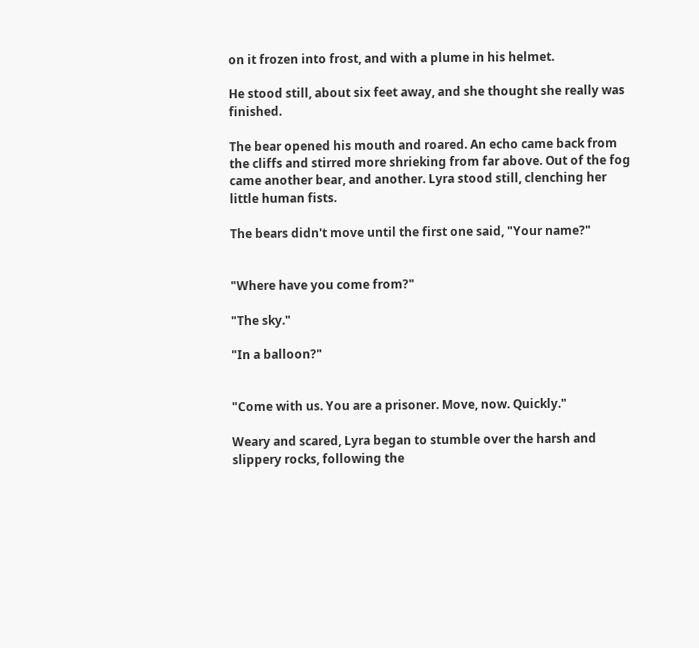on it frozen into frost, and with a plume in his helmet.

He stood still, about six feet away, and she thought she really was finished.

The bear opened his mouth and roared. An echo came back from the cliffs and stirred more shrieking from far above. Out of the fog came another bear, and another. Lyra stood still, clenching her little human fists.

The bears didn't move until the first one said, "Your name?"


"Where have you come from?"

"The sky."

"In a balloon?"


"Come with us. You are a prisoner. Move, now. Quickly."

Weary and scared, Lyra began to stumble over the harsh and slippery rocks, following the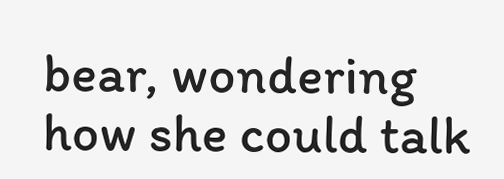bear, wondering how she could talk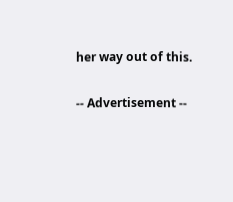her way out of this.

-- Advertisement --